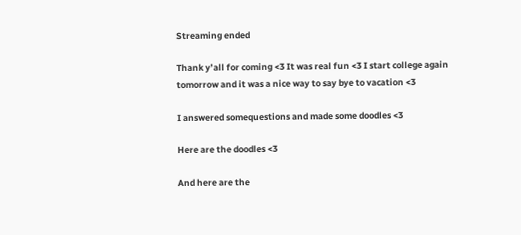Streaming ended

Thank y’all for coming <3 It was real fun <3 I start college again tomorrow and it was a nice way to say bye to vacation <3

I answered somequestions and made some doodles <3

Here are the doodles <3

And here are the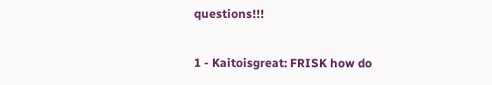questions!!!

1 - Kaitoisgreat: FRISK how do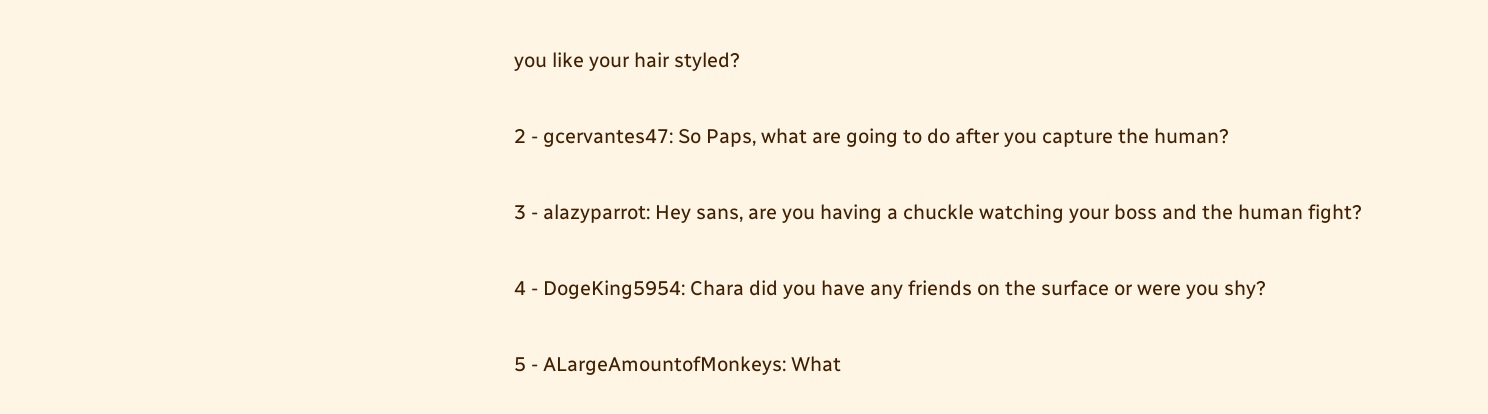you like your hair styled?

2 - gcervantes47: So Paps, what are going to do after you capture the human?

3 - alazyparrot: Hey sans, are you having a chuckle watching your boss and the human fight?

4 - DogeKing5954: Chara did you have any friends on the surface or were you shy?

5 - ALargeAmountofMonkeys: What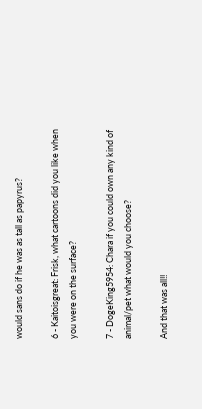would sans do if he was as tall as papyrus?

6 - Kaitoisgreat: Frisk, what cartoons did you like when you were on the surface?

7 - DogeKing5954: Chara if you could own any kind of animal/pet what would you choose?

And that was all!!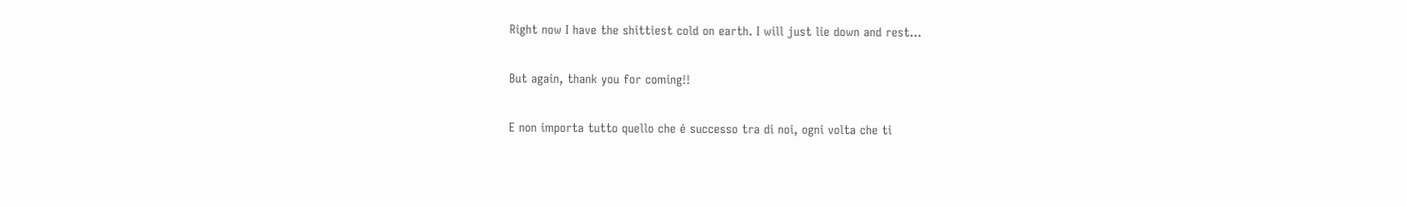Right now I have the shittiest cold on earth. I will just lie down and rest…

But again, thank you for coming!!

E non importa tutto quello che é successo tra di noi, ogni volta che ti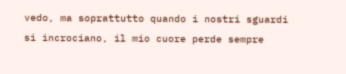vedo, ma soprattutto quando i nostri sguardi si incrociano, il mio cuore perde sempre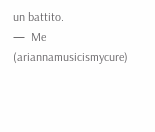un battito.
—  Me (ariannamusicismycure)